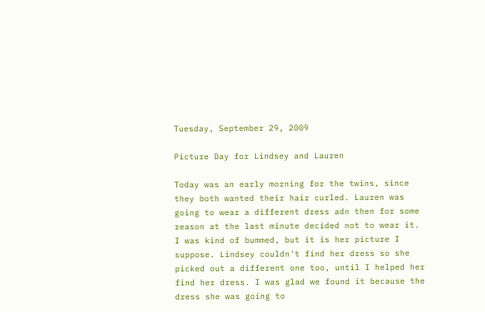Tuesday, September 29, 2009

Picture Day for Lindsey and Lauren

Today was an early morning for the twins, since they both wanted their hair curled. Lauren was going to wear a different dress adn then for some reason at the last minute decided not to wear it. I was kind of bummed, but it is her picture I suppose. Lindsey couldn't find her dress so she picked out a different one too, until I helped her find her dress. I was glad we found it because the dress she was going to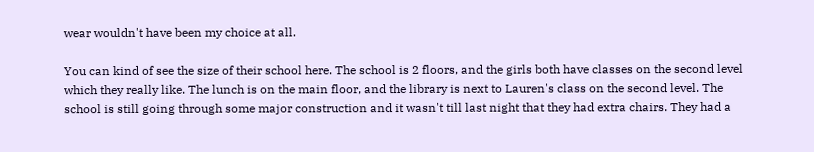wear wouldn't have been my choice at all.

You can kind of see the size of their school here. The school is 2 floors, and the girls both have classes on the second level which they really like. The lunch is on the main floor, and the library is next to Lauren's class on the second level. The school is still going through some major construction and it wasn't till last night that they had extra chairs. They had a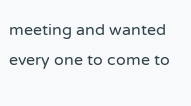meeting and wanted every one to come to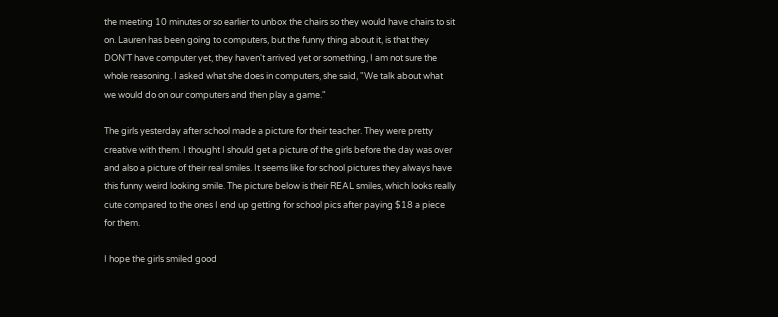the meeting 10 minutes or so earlier to unbox the chairs so they would have chairs to sit on. Lauren has been going to computers, but the funny thing about it, is that they DON'T have computer yet, they haven't arrived yet or something, I am not sure the whole reasoning. I asked what she does in computers, she said, "We talk about what we would do on our computers and then play a game."

The girls yesterday after school made a picture for their teacher. They were pretty creative with them. I thought I should get a picture of the girls before the day was over and also a picture of their real smiles. It seems like for school pictures they always have this funny weird looking smile. The picture below is their REAL smiles, which looks really cute compared to the ones I end up getting for school pics after paying $18 a piece for them.

I hope the girls smiled good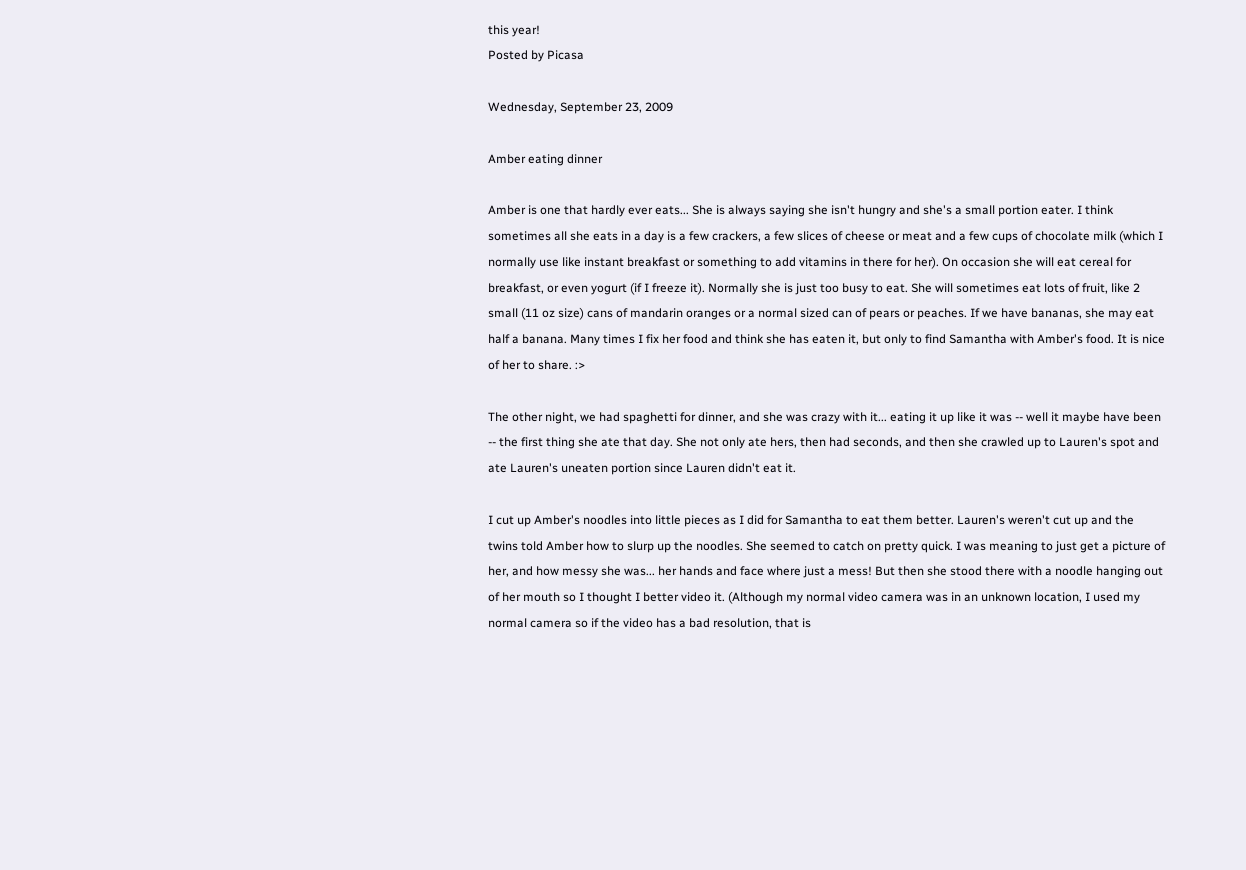this year!
Posted by Picasa

Wednesday, September 23, 2009

Amber eating dinner

Amber is one that hardly ever eats... She is always saying she isn't hungry and she's a small portion eater. I think sometimes all she eats in a day is a few crackers, a few slices of cheese or meat and a few cups of chocolate milk (which I normally use like instant breakfast or something to add vitamins in there for her). On occasion she will eat cereal for breakfast, or even yogurt (if I freeze it). Normally she is just too busy to eat. She will sometimes eat lots of fruit, like 2 small (11 oz size) cans of mandarin oranges or a normal sized can of pears or peaches. If we have bananas, she may eat half a banana. Many times I fix her food and think she has eaten it, but only to find Samantha with Amber's food. It is nice of her to share. :>

The other night, we had spaghetti for dinner, and she was crazy with it... eating it up like it was -- well it maybe have been -- the first thing she ate that day. She not only ate hers, then had seconds, and then she crawled up to Lauren's spot and ate Lauren's uneaten portion since Lauren didn't eat it.

I cut up Amber's noodles into little pieces as I did for Samantha to eat them better. Lauren's weren't cut up and the twins told Amber how to slurp up the noodles. She seemed to catch on pretty quick. I was meaning to just get a picture of her, and how messy she was... her hands and face where just a mess! But then she stood there with a noodle hanging out of her mouth so I thought I better video it. (Although my normal video camera was in an unknown location, I used my normal camera so if the video has a bad resolution, that is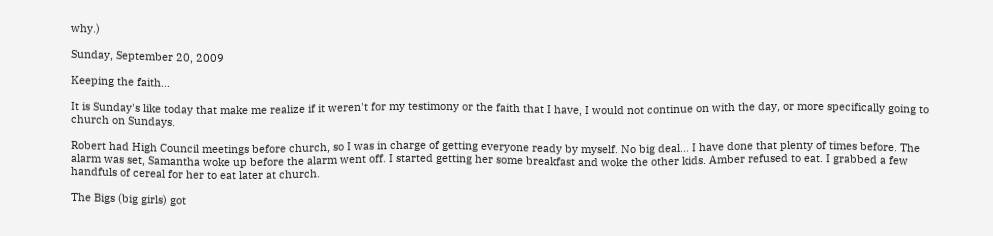why.)

Sunday, September 20, 2009

Keeping the faith...

It is Sunday's like today that make me realize if it weren't for my testimony or the faith that I have, I would not continue on with the day, or more specifically going to church on Sundays.

Robert had High Council meetings before church, so I was in charge of getting everyone ready by myself. No big deal... I have done that plenty of times before. The alarm was set, Samantha woke up before the alarm went off. I started getting her some breakfast and woke the other kids. Amber refused to eat. I grabbed a few handfuls of cereal for her to eat later at church.

The Bigs (big girls) got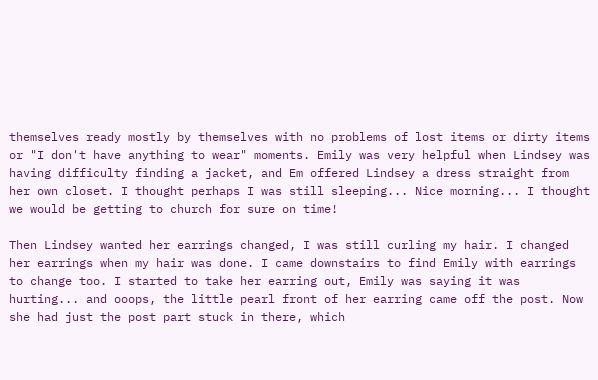themselves ready mostly by themselves with no problems of lost items or dirty items or "I don't have anything to wear" moments. Emily was very helpful when Lindsey was having difficulty finding a jacket, and Em offered Lindsey a dress straight from her own closet. I thought perhaps I was still sleeping... Nice morning... I thought we would be getting to church for sure on time!

Then Lindsey wanted her earrings changed, I was still curling my hair. I changed her earrings when my hair was done. I came downstairs to find Emily with earrings to change too. I started to take her earring out, Emily was saying it was hurting... and ooops, the little pearl front of her earring came off the post. Now she had just the post part stuck in there, which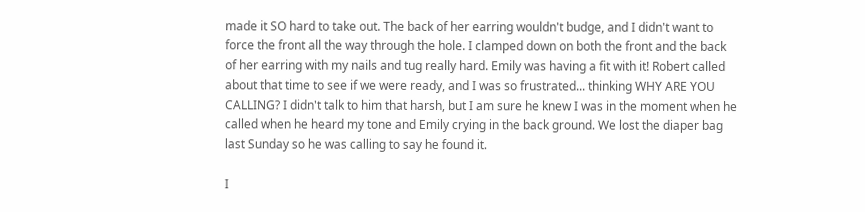made it SO hard to take out. The back of her earring wouldn't budge, and I didn't want to force the front all the way through the hole. I clamped down on both the front and the back of her earring with my nails and tug really hard. Emily was having a fit with it! Robert called about that time to see if we were ready, and I was so frustrated... thinking WHY ARE YOU CALLING? I didn't talk to him that harsh, but I am sure he knew I was in the moment when he called when he heard my tone and Emily crying in the back ground. We lost the diaper bag last Sunday so he was calling to say he found it.

I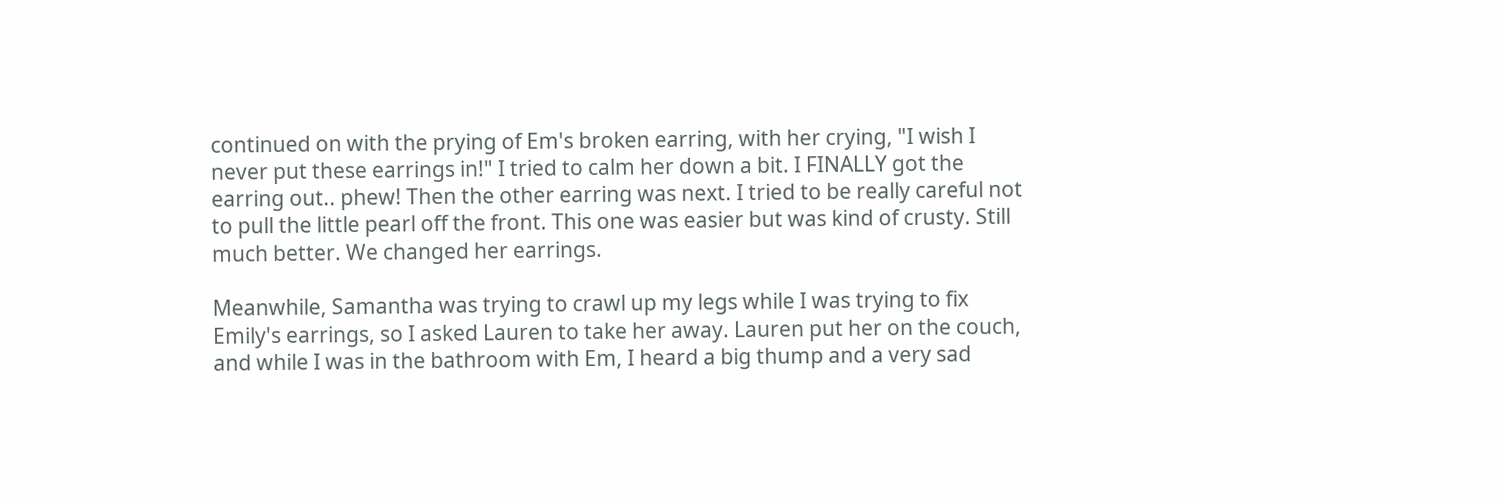continued on with the prying of Em's broken earring, with her crying, "I wish I never put these earrings in!" I tried to calm her down a bit. I FINALLY got the earring out.. phew! Then the other earring was next. I tried to be really careful not to pull the little pearl off the front. This one was easier but was kind of crusty. Still much better. We changed her earrings.

Meanwhile, Samantha was trying to crawl up my legs while I was trying to fix Emily's earrings, so I asked Lauren to take her away. Lauren put her on the couch, and while I was in the bathroom with Em, I heard a big thump and a very sad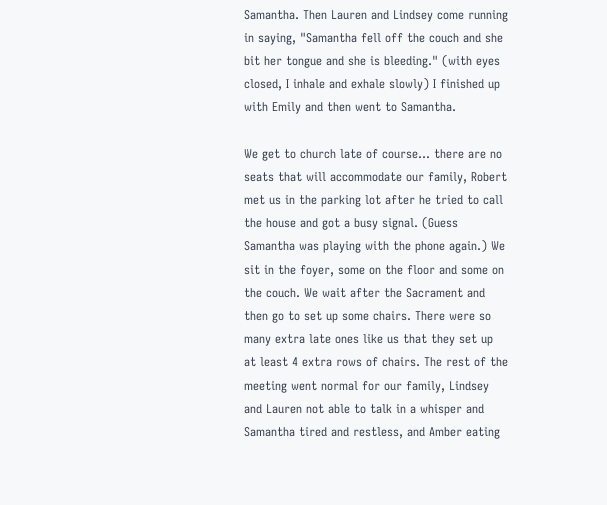Samantha. Then Lauren and Lindsey come running in saying, "Samantha fell off the couch and she bit her tongue and she is bleeding." (with eyes closed, I inhale and exhale slowly) I finished up with Emily and then went to Samantha.

We get to church late of course... there are no seats that will accommodate our family, Robert met us in the parking lot after he tried to call the house and got a busy signal. (Guess Samantha was playing with the phone again.) We sit in the foyer, some on the floor and some on the couch. We wait after the Sacrament and then go to set up some chairs. There were so many extra late ones like us that they set up at least 4 extra rows of chairs. The rest of the meeting went normal for our family, Lindsey and Lauren not able to talk in a whisper and Samantha tired and restless, and Amber eating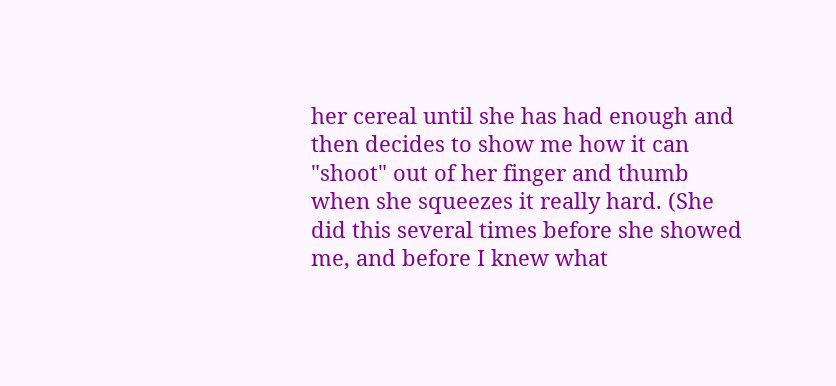her cereal until she has had enough and then decides to show me how it can "shoot" out of her finger and thumb when she squeezes it really hard. (She did this several times before she showed me, and before I knew what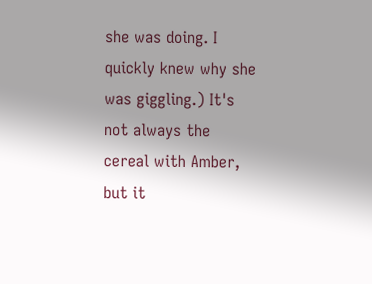she was doing. I quickly knew why she was giggling.) It's not always the cereal with Amber, but it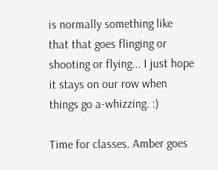is normally something like that that goes flinging or shooting or flying... I just hope it stays on our row when things go a-whizzing. :)

Time for classes. Amber goes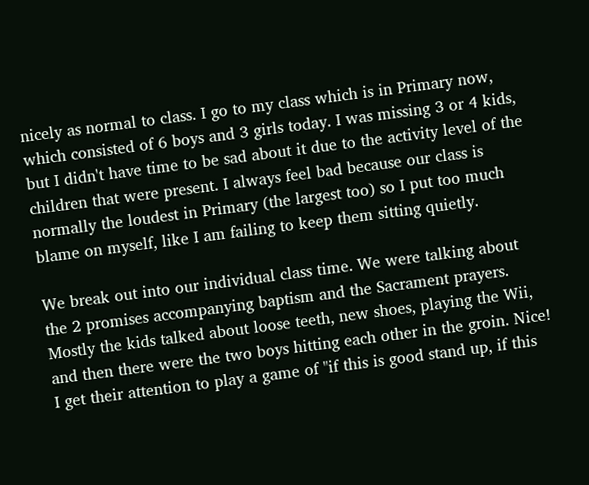nicely as normal to class. I go to my class which is in Primary now, which consisted of 6 boys and 3 girls today. I was missing 3 or 4 kids, but I didn't have time to be sad about it due to the activity level of the children that were present. I always feel bad because our class is normally the loudest in Primary (the largest too) so I put too much blame on myself, like I am failing to keep them sitting quietly.

We break out into our individual class time. We were talking about the 2 promises accompanying baptism and the Sacrament prayers. Mostly the kids talked about loose teeth, new shoes, playing the Wii, and then there were the two boys hitting each other in the groin. Nice! I get their attention to play a game of "if this is good stand up, if this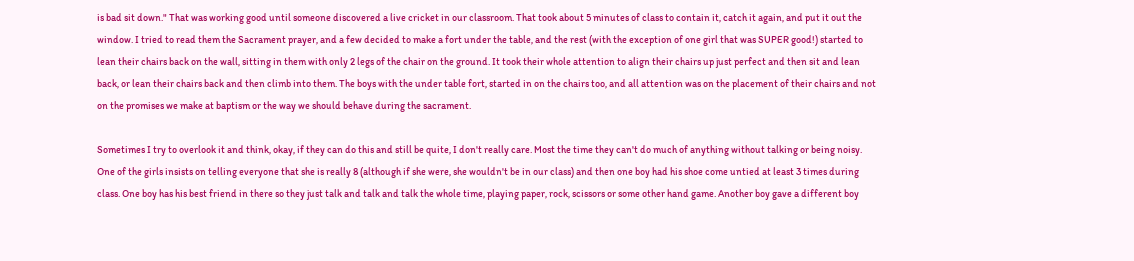is bad sit down." That was working good until someone discovered a live cricket in our classroom. That took about 5 minutes of class to contain it, catch it again, and put it out the window. I tried to read them the Sacrament prayer, and a few decided to make a fort under the table, and the rest (with the exception of one girl that was SUPER good!) started to lean their chairs back on the wall, sitting in them with only 2 legs of the chair on the ground. It took their whole attention to align their chairs up just perfect and then sit and lean back, or lean their chairs back and then climb into them. The boys with the under table fort, started in on the chairs too, and all attention was on the placement of their chairs and not on the promises we make at baptism or the way we should behave during the sacrament.

Sometimes I try to overlook it and think, okay, if they can do this and still be quite, I don't really care. Most the time they can't do much of anything without talking or being noisy. One of the girls insists on telling everyone that she is really 8 (although if she were, she wouldn't be in our class) and then one boy had his shoe come untied at least 3 times during class. One boy has his best friend in there so they just talk and talk and talk the whole time, playing paper, rock, scissors or some other hand game. Another boy gave a different boy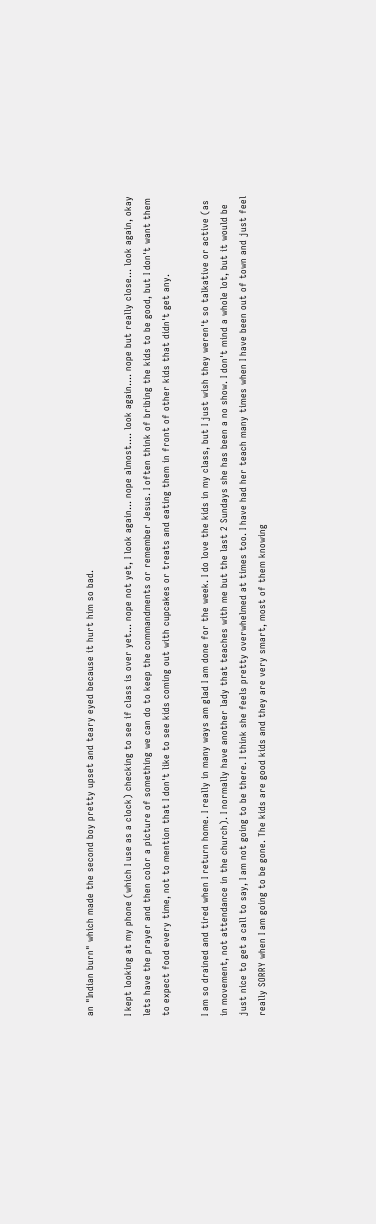an "Indian burn" which made the second boy pretty upset and teary eyed because it hurt him so bad.

I kept looking at my phone (which I use as a clock) checking to see if class is over yet... nope not yet, I look again... nope almost.... look again.... nope but really close... look again, okay lets have the prayer and then color a picture of something we can do to keep the commandments or remember Jesus. I often think of bribing the kids to be good, but I don't want them to expect food every time, not to mention that I don't like to see kids coming out with cupcakes or treats and eating them in front of other kids that didn't get any.

I am so drained and tired when I return home. I really in many ways am glad I am done for the week. I do love the kids in my class, but I just wish they weren't so talkative or active (as in movement, not attendance in the church). I normally have another lady that teaches with me but the last 2 Sundays she has been a no show. I don't mind a whole lot, but it would be just nice to get a call to say, I am not going to be there. I think she feels pretty overwhelmed at times too. I have had her teach many times when I have been out of town and just feel really SORRY when I am going to be gone. The kids are good kids and they are very smart, most of them knowing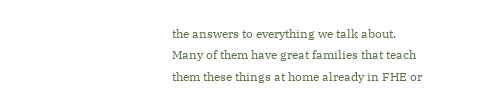the answers to everything we talk about. Many of them have great families that teach them these things at home already in FHE or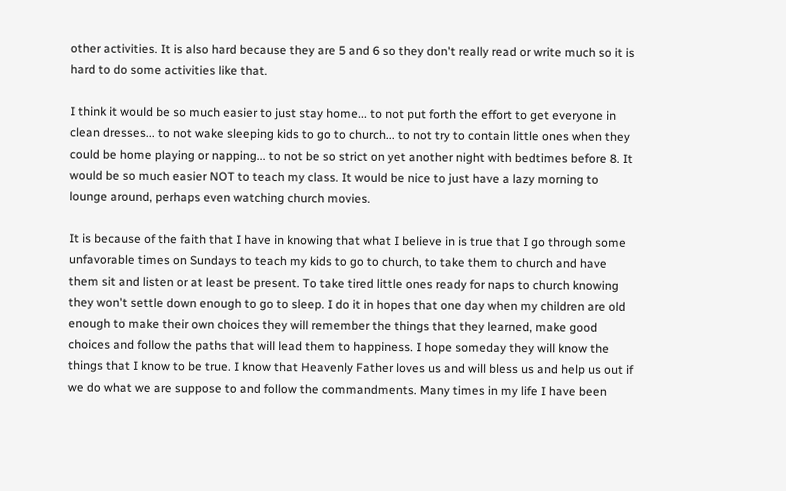other activities. It is also hard because they are 5 and 6 so they don't really read or write much so it is hard to do some activities like that.

I think it would be so much easier to just stay home... to not put forth the effort to get everyone in clean dresses... to not wake sleeping kids to go to church... to not try to contain little ones when they could be home playing or napping... to not be so strict on yet another night with bedtimes before 8. It would be so much easier NOT to teach my class. It would be nice to just have a lazy morning to lounge around, perhaps even watching church movies.

It is because of the faith that I have in knowing that what I believe in is true that I go through some unfavorable times on Sundays to teach my kids to go to church, to take them to church and have them sit and listen or at least be present. To take tired little ones ready for naps to church knowing they won't settle down enough to go to sleep. I do it in hopes that one day when my children are old enough to make their own choices they will remember the things that they learned, make good choices and follow the paths that will lead them to happiness. I hope someday they will know the things that I know to be true. I know that Heavenly Father loves us and will bless us and help us out if we do what we are suppose to and follow the commandments. Many times in my life I have been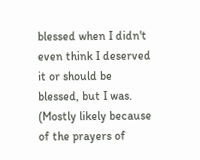blessed when I didn't even think I deserved it or should be blessed, but I was. (Mostly likely because of the prayers of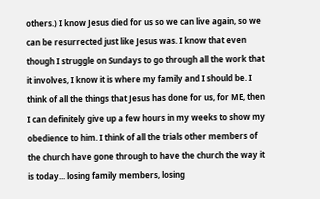others.) I know Jesus died for us so we can live again, so we can be resurrected just like Jesus was. I know that even though I struggle on Sundays to go through all the work that it involves, I know it is where my family and I should be. I think of all the things that Jesus has done for us, for ME, then I can definitely give up a few hours in my weeks to show my obedience to him. I think of all the trials other members of the church have gone through to have the church the way it is today... losing family members, losing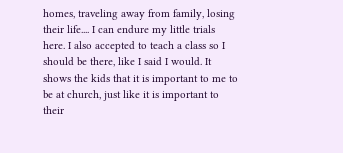homes, traveling away from family, losing their life.... I can endure my little trials here. I also accepted to teach a class so I should be there, like I said I would. It shows the kids that it is important to me to be at church, just like it is important to their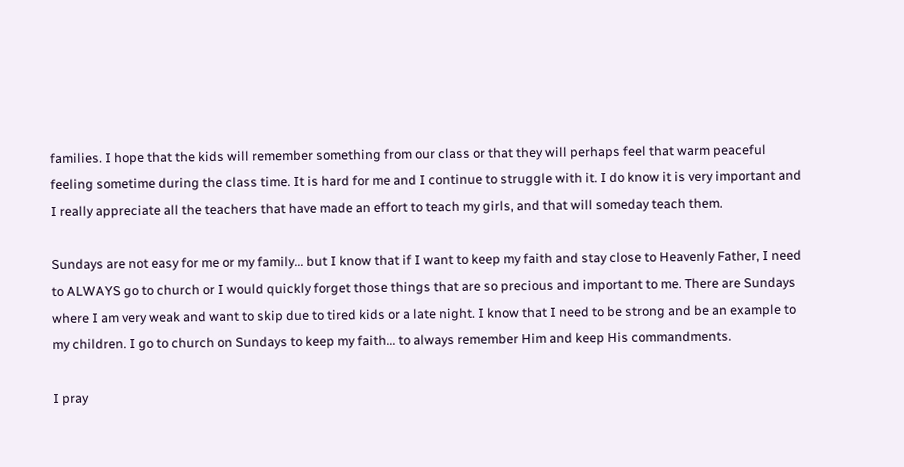families. I hope that the kids will remember something from our class or that they will perhaps feel that warm peaceful feeling sometime during the class time. It is hard for me and I continue to struggle with it. I do know it is very important and I really appreciate all the teachers that have made an effort to teach my girls, and that will someday teach them.

Sundays are not easy for me or my family... but I know that if I want to keep my faith and stay close to Heavenly Father, I need to ALWAYS go to church or I would quickly forget those things that are so precious and important to me. There are Sundays where I am very weak and want to skip due to tired kids or a late night. I know that I need to be strong and be an example to my children. I go to church on Sundays to keep my faith... to always remember Him and keep His commandments.

I pray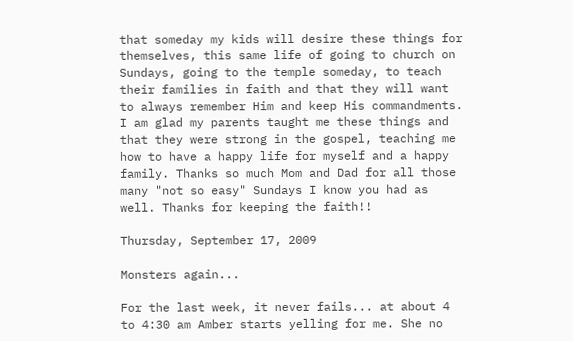that someday my kids will desire these things for themselves, this same life of going to church on Sundays, going to the temple someday, to teach their families in faith and that they will want to always remember Him and keep His commandments. I am glad my parents taught me these things and that they were strong in the gospel, teaching me how to have a happy life for myself and a happy family. Thanks so much Mom and Dad for all those many "not so easy" Sundays I know you had as well. Thanks for keeping the faith!!

Thursday, September 17, 2009

Monsters again...

For the last week, it never fails... at about 4 to 4:30 am Amber starts yelling for me. She no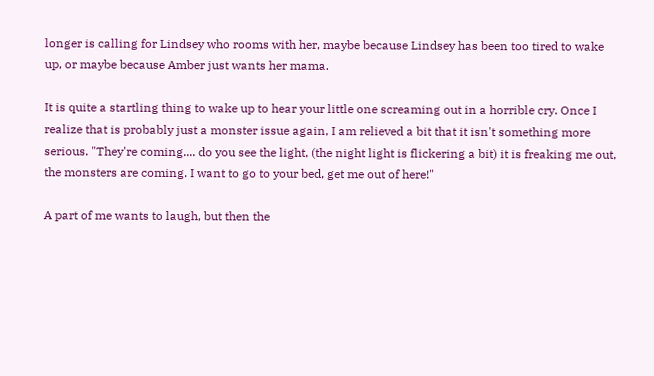longer is calling for Lindsey who rooms with her, maybe because Lindsey has been too tired to wake up, or maybe because Amber just wants her mama.

It is quite a startling thing to wake up to hear your little one screaming out in a horrible cry. Once I realize that is probably just a monster issue again, I am relieved a bit that it isn't something more serious. "They're coming.... do you see the light, (the night light is flickering a bit) it is freaking me out, the monsters are coming. I want to go to your bed, get me out of here!"

A part of me wants to laugh, but then the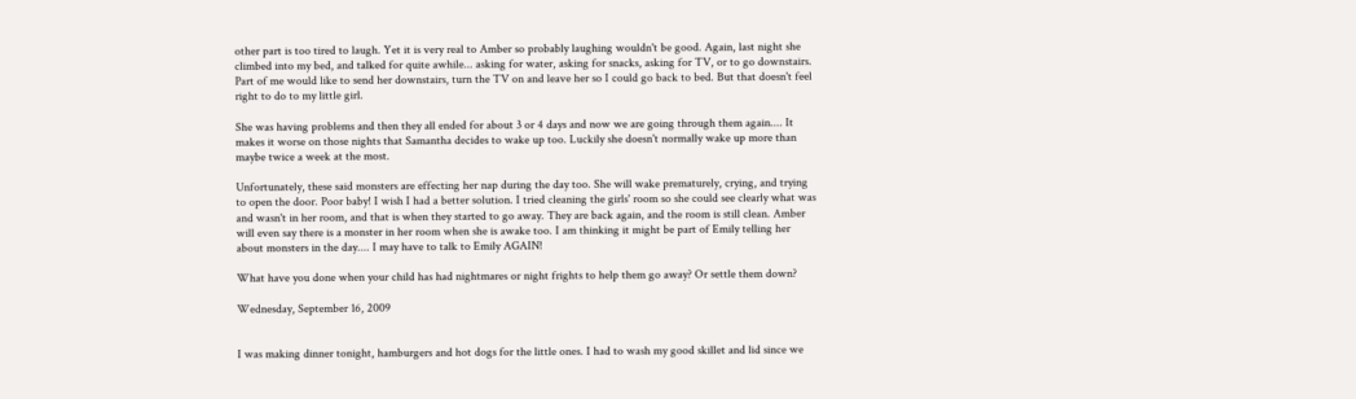other part is too tired to laugh. Yet it is very real to Amber so probably laughing wouldn't be good. Again, last night she climbed into my bed, and talked for quite awhile... asking for water, asking for snacks, asking for TV, or to go downstairs. Part of me would like to send her downstairs, turn the TV on and leave her so I could go back to bed. But that doesn't feel right to do to my little girl.

She was having problems and then they all ended for about 3 or 4 days and now we are going through them again.... It makes it worse on those nights that Samantha decides to wake up too. Luckily she doesn't normally wake up more than maybe twice a week at the most.

Unfortunately, these said monsters are effecting her nap during the day too. She will wake prematurely, crying, and trying to open the door. Poor baby! I wish I had a better solution. I tried cleaning the girls' room so she could see clearly what was and wasn't in her room, and that is when they started to go away. They are back again, and the room is still clean. Amber will even say there is a monster in her room when she is awake too. I am thinking it might be part of Emily telling her about monsters in the day.... I may have to talk to Emily AGAIN!

What have you done when your child has had nightmares or night frights to help them go away? Or settle them down?

Wednesday, September 16, 2009


I was making dinner tonight, hamburgers and hot dogs for the little ones. I had to wash my good skillet and lid since we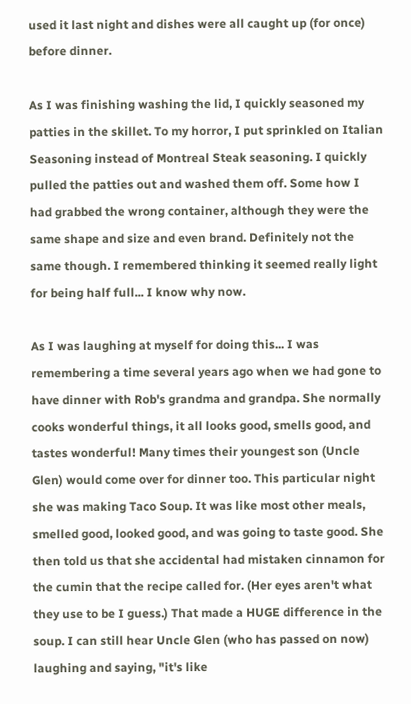used it last night and dishes were all caught up (for once) before dinner.

As I was finishing washing the lid, I quickly seasoned my patties in the skillet. To my horror, I put sprinkled on Italian Seasoning instead of Montreal Steak seasoning. I quickly pulled the patties out and washed them off. Some how I had grabbed the wrong container, although they were the same shape and size and even brand. Definitely not the same though. I remembered thinking it seemed really light for being half full... I know why now.

As I was laughing at myself for doing this... I was remembering a time several years ago when we had gone to have dinner with Rob's grandma and grandpa. She normally cooks wonderful things, it all looks good, smells good, and tastes wonderful! Many times their youngest son (Uncle Glen) would come over for dinner too. This particular night she was making Taco Soup. It was like most other meals, smelled good, looked good, and was going to taste good. She then told us that she accidental had mistaken cinnamon for the cumin that the recipe called for. (Her eyes aren't what they use to be I guess.) That made a HUGE difference in the soup. I can still hear Uncle Glen (who has passed on now) laughing and saying, "it's like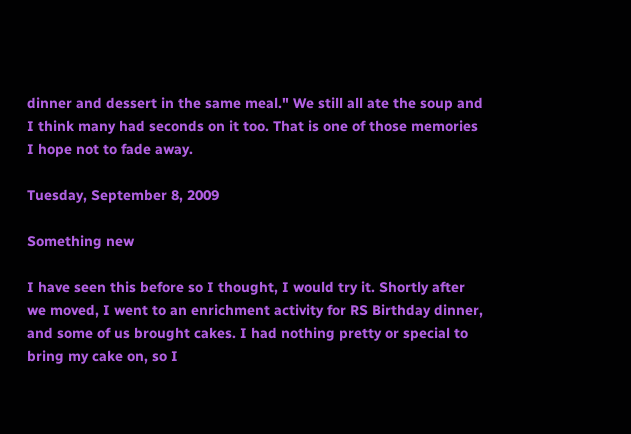dinner and dessert in the same meal." We still all ate the soup and I think many had seconds on it too. That is one of those memories I hope not to fade away.

Tuesday, September 8, 2009

Something new

I have seen this before so I thought, I would try it. Shortly after we moved, I went to an enrichment activity for RS Birthday dinner, and some of us brought cakes. I had nothing pretty or special to bring my cake on, so I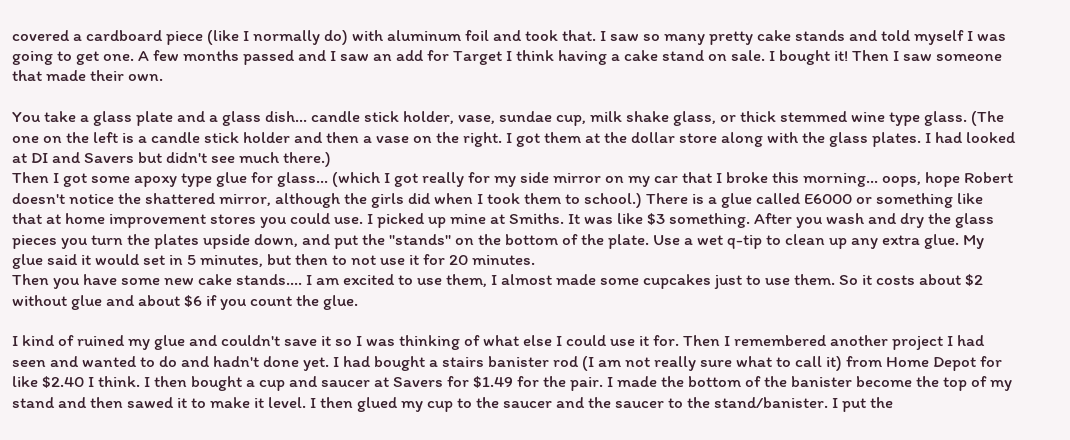covered a cardboard piece (like I normally do) with aluminum foil and took that. I saw so many pretty cake stands and told myself I was going to get one. A few months passed and I saw an add for Target I think having a cake stand on sale. I bought it! Then I saw someone that made their own.

You take a glass plate and a glass dish... candle stick holder, vase, sundae cup, milk shake glass, or thick stemmed wine type glass. (The one on the left is a candle stick holder and then a vase on the right. I got them at the dollar store along with the glass plates. I had looked at DI and Savers but didn't see much there.)
Then I got some apoxy type glue for glass... (which I got really for my side mirror on my car that I broke this morning... oops, hope Robert doesn't notice the shattered mirror, although the girls did when I took them to school.) There is a glue called E6000 or something like that at home improvement stores you could use. I picked up mine at Smiths. It was like $3 something. After you wash and dry the glass pieces you turn the plates upside down, and put the "stands" on the bottom of the plate. Use a wet q-tip to clean up any extra glue. My glue said it would set in 5 minutes, but then to not use it for 20 minutes.
Then you have some new cake stands.... I am excited to use them, I almost made some cupcakes just to use them. So it costs about $2 without glue and about $6 if you count the glue.

I kind of ruined my glue and couldn't save it so I was thinking of what else I could use it for. Then I remembered another project I had seen and wanted to do and hadn't done yet. I had bought a stairs banister rod (I am not really sure what to call it) from Home Depot for like $2.40 I think. I then bought a cup and saucer at Savers for $1.49 for the pair. I made the bottom of the banister become the top of my stand and then sawed it to make it level. I then glued my cup to the saucer and the saucer to the stand/banister. I put the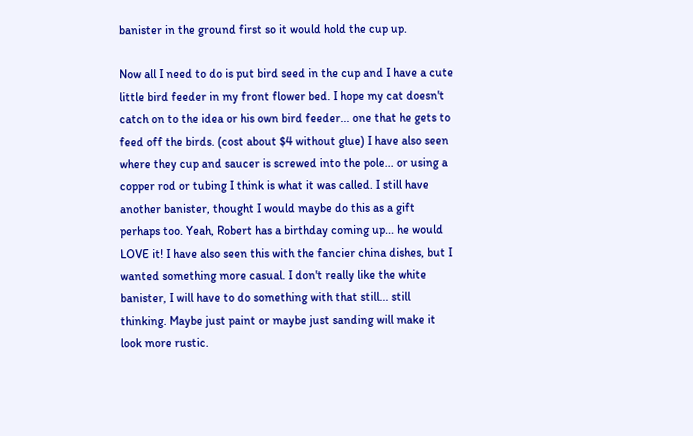banister in the ground first so it would hold the cup up.

Now all I need to do is put bird seed in the cup and I have a cute little bird feeder in my front flower bed. I hope my cat doesn't catch on to the idea or his own bird feeder... one that he gets to feed off the birds. (cost about $4 without glue) I have also seen where they cup and saucer is screwed into the pole... or using a copper rod or tubing I think is what it was called. I still have another banister, thought I would maybe do this as a gift perhaps too. Yeah, Robert has a birthday coming up... he would LOVE it! I have also seen this with the fancier china dishes, but I wanted something more casual. I don't really like the white banister, I will have to do something with that still... still thinking. Maybe just paint or maybe just sanding will make it look more rustic.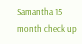Samantha 15 month check up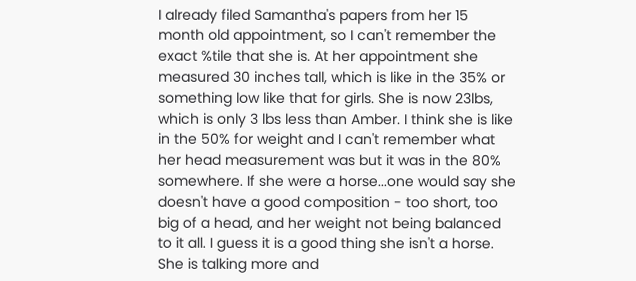I already filed Samantha's papers from her 15 month old appointment, so I can't remember the exact %tile that she is. At her appointment she measured 30 inches tall, which is like in the 35% or something low like that for girls. She is now 23lbs, which is only 3 lbs less than Amber. I think she is like in the 50% for weight and I can't remember what her head measurement was but it was in the 80% somewhere. If she were a horse...one would say she doesn't have a good composition - too short, too big of a head, and her weight not being balanced to it all. I guess it is a good thing she isn't a horse.
She is talking more and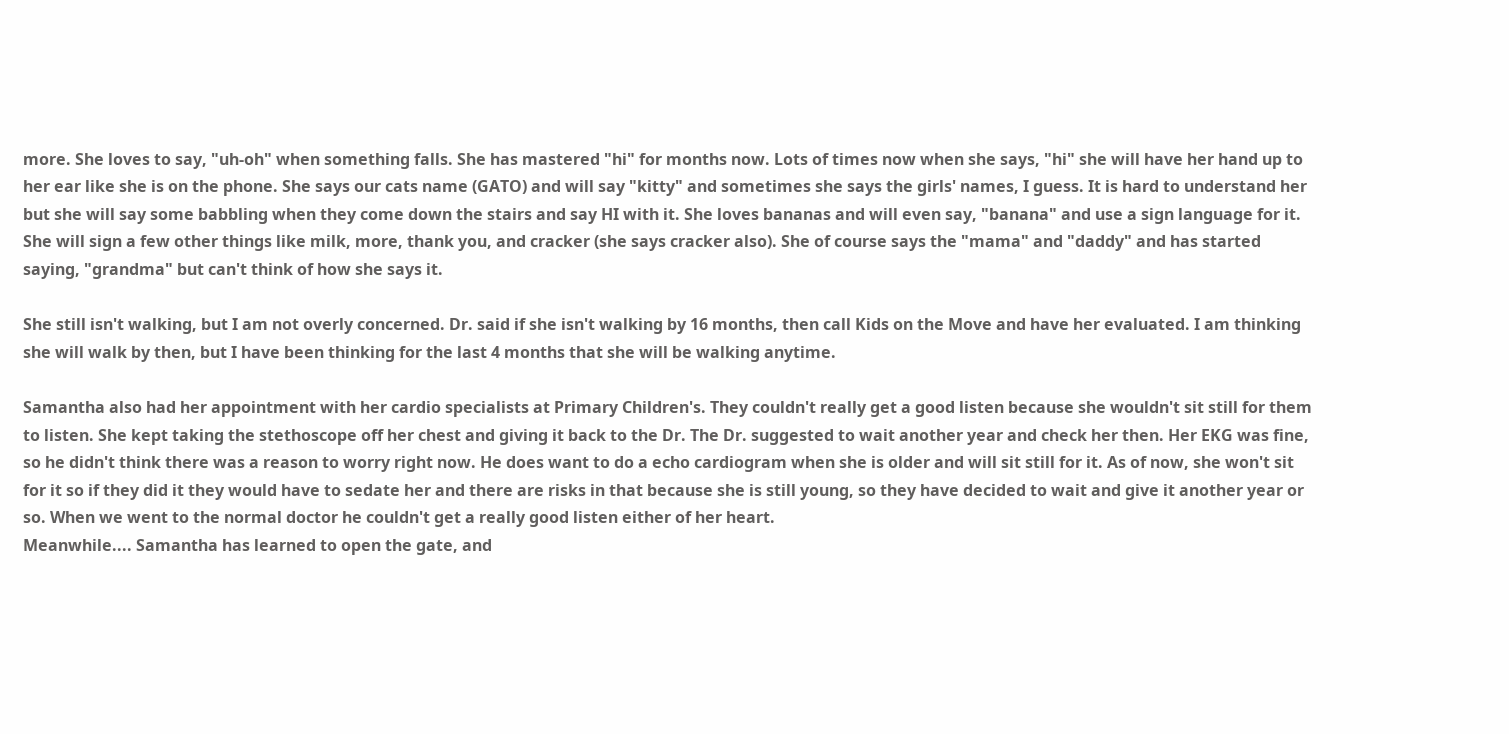more. She loves to say, "uh-oh" when something falls. She has mastered "hi" for months now. Lots of times now when she says, "hi" she will have her hand up to her ear like she is on the phone. She says our cats name (GATO) and will say "kitty" and sometimes she says the girls' names, I guess. It is hard to understand her but she will say some babbling when they come down the stairs and say HI with it. She loves bananas and will even say, "banana" and use a sign language for it. She will sign a few other things like milk, more, thank you, and cracker (she says cracker also). She of course says the "mama" and "daddy" and has started saying, "grandma" but can't think of how she says it.

She still isn't walking, but I am not overly concerned. Dr. said if she isn't walking by 16 months, then call Kids on the Move and have her evaluated. I am thinking she will walk by then, but I have been thinking for the last 4 months that she will be walking anytime.

Samantha also had her appointment with her cardio specialists at Primary Children's. They couldn't really get a good listen because she wouldn't sit still for them to listen. She kept taking the stethoscope off her chest and giving it back to the Dr. The Dr. suggested to wait another year and check her then. Her EKG was fine, so he didn't think there was a reason to worry right now. He does want to do a echo cardiogram when she is older and will sit still for it. As of now, she won't sit for it so if they did it they would have to sedate her and there are risks in that because she is still young, so they have decided to wait and give it another year or so. When we went to the normal doctor he couldn't get a really good listen either of her heart.
Meanwhile.... Samantha has learned to open the gate, and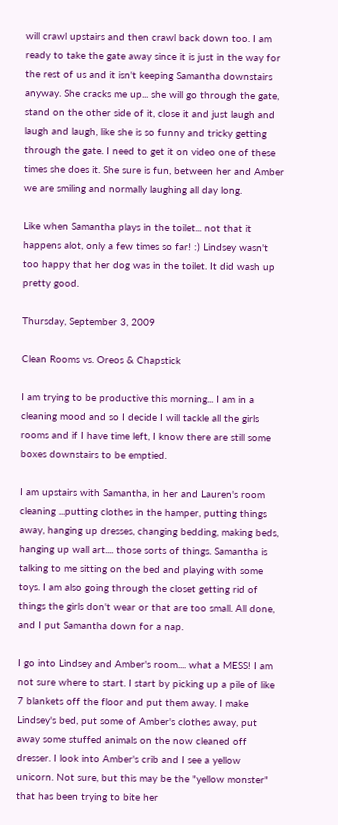will crawl upstairs and then crawl back down too. I am ready to take the gate away since it is just in the way for the rest of us and it isn't keeping Samantha downstairs anyway. She cracks me up... she will go through the gate, stand on the other side of it, close it and just laugh and laugh and laugh, like she is so funny and tricky getting through the gate. I need to get it on video one of these times she does it. She sure is fun, between her and Amber we are smiling and normally laughing all day long.

Like when Samantha plays in the toilet... not that it happens alot, only a few times so far! :) Lindsey wasn't too happy that her dog was in the toilet. It did wash up pretty good.

Thursday, September 3, 2009

Clean Rooms vs. Oreos & Chapstick

I am trying to be productive this morning... I am in a cleaning mood and so I decide I will tackle all the girls rooms and if I have time left, I know there are still some boxes downstairs to be emptied.

I am upstairs with Samantha, in her and Lauren's room cleaning ...putting clothes in the hamper, putting things away, hanging up dresses, changing bedding, making beds, hanging up wall art.... those sorts of things. Samantha is talking to me sitting on the bed and playing with some toys. I am also going through the closet getting rid of things the girls don't wear or that are too small. All done, and I put Samantha down for a nap.

I go into Lindsey and Amber's room.... what a MESS! I am not sure where to start. I start by picking up a pile of like 7 blankets off the floor and put them away. I make Lindsey's bed, put some of Amber's clothes away, put away some stuffed animals on the now cleaned off dresser. I look into Amber's crib and I see a yellow unicorn. Not sure, but this may be the "yellow monster" that has been trying to bite her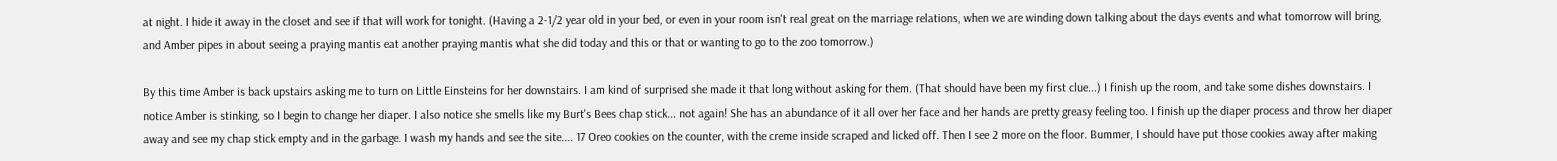at night. I hide it away in the closet and see if that will work for tonight. (Having a 2-1/2 year old in your bed, or even in your room isn't real great on the marriage relations, when we are winding down talking about the days events and what tomorrow will bring, and Amber pipes in about seeing a praying mantis eat another praying mantis what she did today and this or that or wanting to go to the zoo tomorrow.)

By this time Amber is back upstairs asking me to turn on Little Einsteins for her downstairs. I am kind of surprised she made it that long without asking for them. (That should have been my first clue...) I finish up the room, and take some dishes downstairs. I notice Amber is stinking, so I begin to change her diaper. I also notice she smells like my Burt's Bees chap stick... not again! She has an abundance of it all over her face and her hands are pretty greasy feeling too. I finish up the diaper process and throw her diaper away and see my chap stick empty and in the garbage. I wash my hands and see the site.... 17 Oreo cookies on the counter, with the creme inside scraped and licked off. Then I see 2 more on the floor. Bummer, I should have put those cookies away after making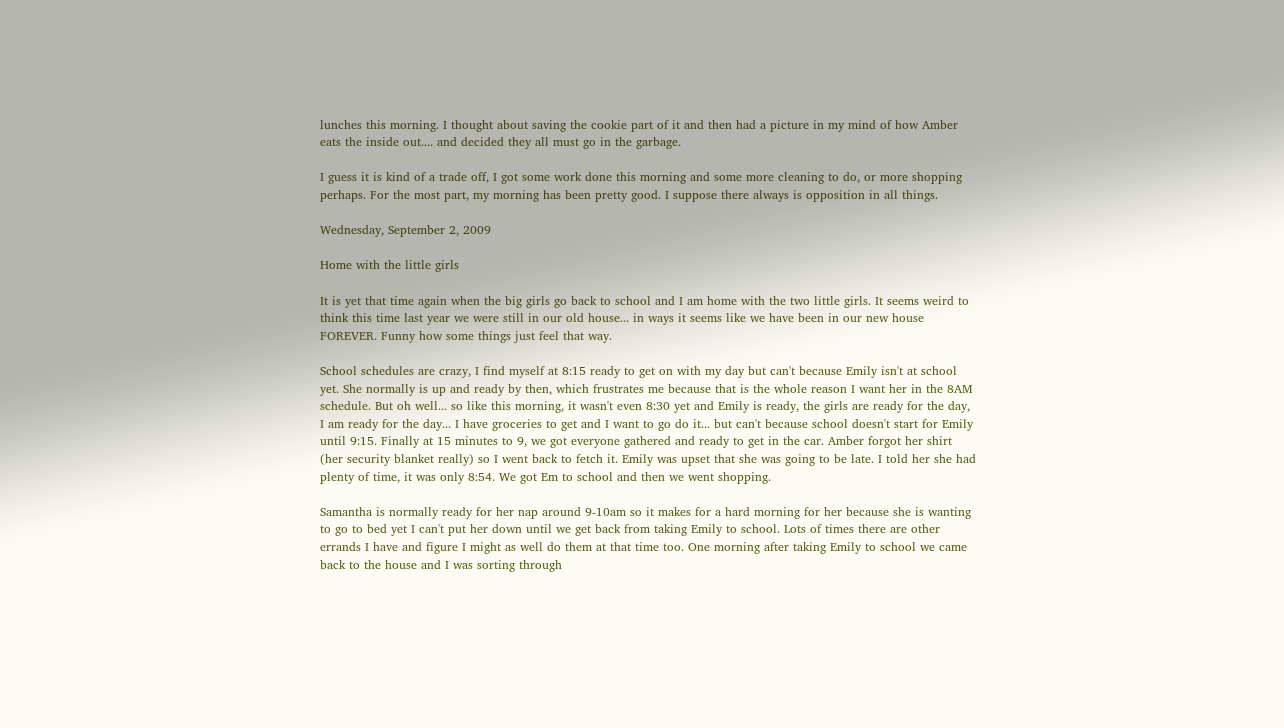lunches this morning. I thought about saving the cookie part of it and then had a picture in my mind of how Amber eats the inside out.... and decided they all must go in the garbage.

I guess it is kind of a trade off, I got some work done this morning and some more cleaning to do, or more shopping perhaps. For the most part, my morning has been pretty good. I suppose there always is opposition in all things.

Wednesday, September 2, 2009

Home with the little girls

It is yet that time again when the big girls go back to school and I am home with the two little girls. It seems weird to think this time last year we were still in our old house... in ways it seems like we have been in our new house FOREVER. Funny how some things just feel that way.

School schedules are crazy, I find myself at 8:15 ready to get on with my day but can't because Emily isn't at school yet. She normally is up and ready by then, which frustrates me because that is the whole reason I want her in the 8AM schedule. But oh well... so like this morning, it wasn't even 8:30 yet and Emily is ready, the girls are ready for the day, I am ready for the day... I have groceries to get and I want to go do it... but can't because school doesn't start for Emily until 9:15. Finally at 15 minutes to 9, we got everyone gathered and ready to get in the car. Amber forgot her shirt (her security blanket really) so I went back to fetch it. Emily was upset that she was going to be late. I told her she had plenty of time, it was only 8:54. We got Em to school and then we went shopping.

Samantha is normally ready for her nap around 9-10am so it makes for a hard morning for her because she is wanting to go to bed yet I can't put her down until we get back from taking Emily to school. Lots of times there are other errands I have and figure I might as well do them at that time too. One morning after taking Emily to school we came back to the house and I was sorting through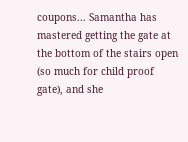coupons... Samantha has mastered getting the gate at the bottom of the stairs open (so much for child proof gate), and she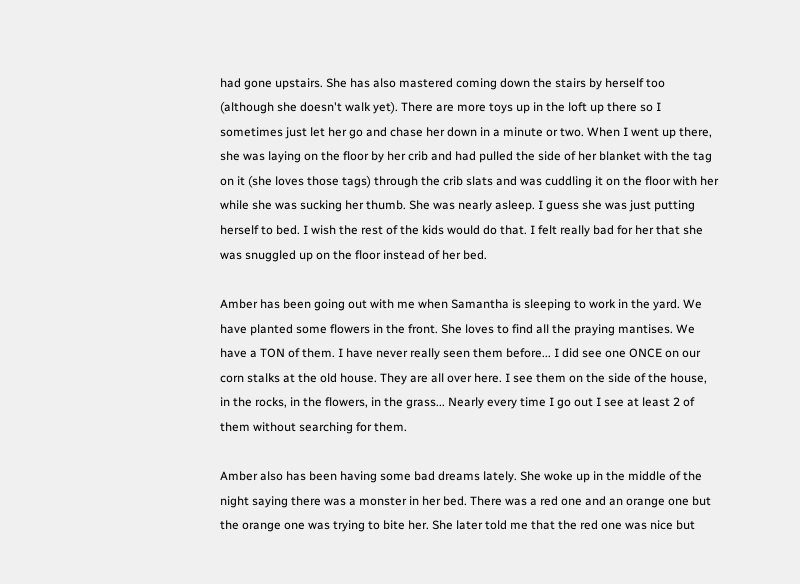had gone upstairs. She has also mastered coming down the stairs by herself too (although she doesn't walk yet). There are more toys up in the loft up there so I sometimes just let her go and chase her down in a minute or two. When I went up there, she was laying on the floor by her crib and had pulled the side of her blanket with the tag on it (she loves those tags) through the crib slats and was cuddling it on the floor with her while she was sucking her thumb. She was nearly asleep. I guess she was just putting herself to bed. I wish the rest of the kids would do that. I felt really bad for her that she was snuggled up on the floor instead of her bed.

Amber has been going out with me when Samantha is sleeping to work in the yard. We have planted some flowers in the front. She loves to find all the praying mantises. We have a TON of them. I have never really seen them before... I did see one ONCE on our corn stalks at the old house. They are all over here. I see them on the side of the house, in the rocks, in the flowers, in the grass... Nearly every time I go out I see at least 2 of them without searching for them.

Amber also has been having some bad dreams lately. She woke up in the middle of the night saying there was a monster in her bed. There was a red one and an orange one but the orange one was trying to bite her. She later told me that the red one was nice but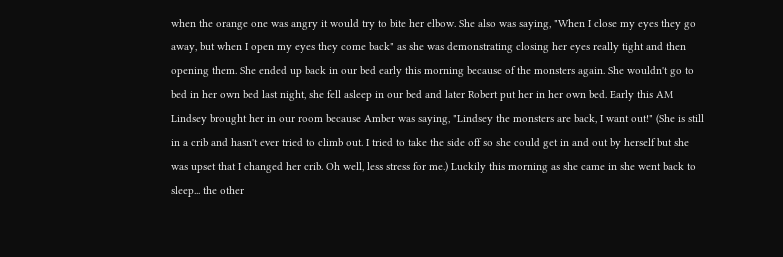when the orange one was angry it would try to bite her elbow. She also was saying, "When I close my eyes they go away, but when I open my eyes they come back" as she was demonstrating closing her eyes really tight and then opening them. She ended up back in our bed early this morning because of the monsters again. She wouldn't go to bed in her own bed last night, she fell asleep in our bed and later Robert put her in her own bed. Early this AM Lindsey brought her in our room because Amber was saying, "Lindsey the monsters are back, I want out!" (She is still in a crib and hasn't ever tried to climb out. I tried to take the side off so she could get in and out by herself but she was upset that I changed her crib. Oh well, less stress for me.) Luckily this morning as she came in she went back to sleep... the other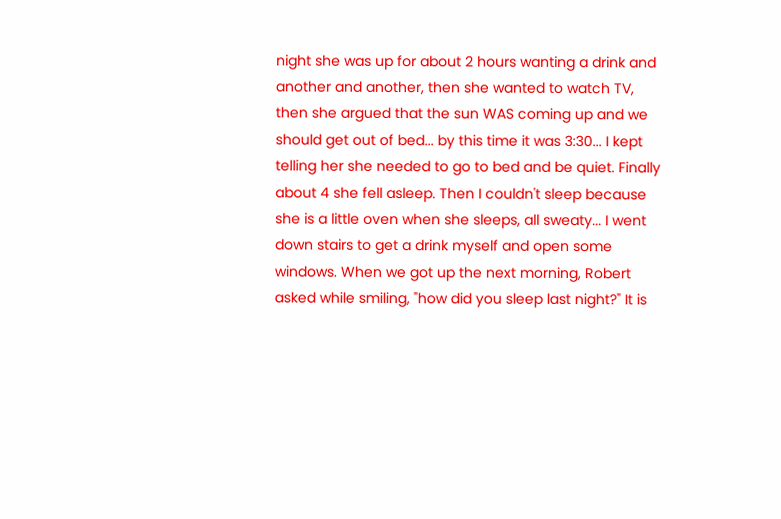night she was up for about 2 hours wanting a drink and another and another, then she wanted to watch TV, then she argued that the sun WAS coming up and we should get out of bed... by this time it was 3:30... I kept telling her she needed to go to bed and be quiet. Finally about 4 she fell asleep. Then I couldn't sleep because she is a little oven when she sleeps, all sweaty... I went down stairs to get a drink myself and open some windows. When we got up the next morning, Robert asked while smiling, "how did you sleep last night?" It is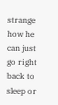strange how he can just go right back to sleep or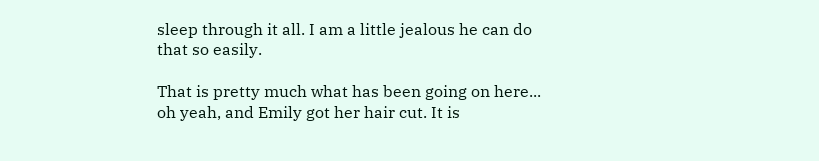sleep through it all. I am a little jealous he can do that so easily.

That is pretty much what has been going on here... oh yeah, and Emily got her hair cut. It is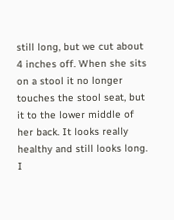still long, but we cut about 4 inches off. When she sits on a stool it no longer touches the stool seat, but it to the lower middle of her back. It looks really healthy and still looks long. I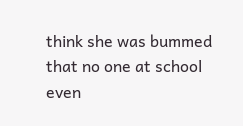think she was bummed that no one at school even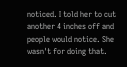noticed. I told her to cut another 4 inches off and people would notice. She wasn't for doing that.